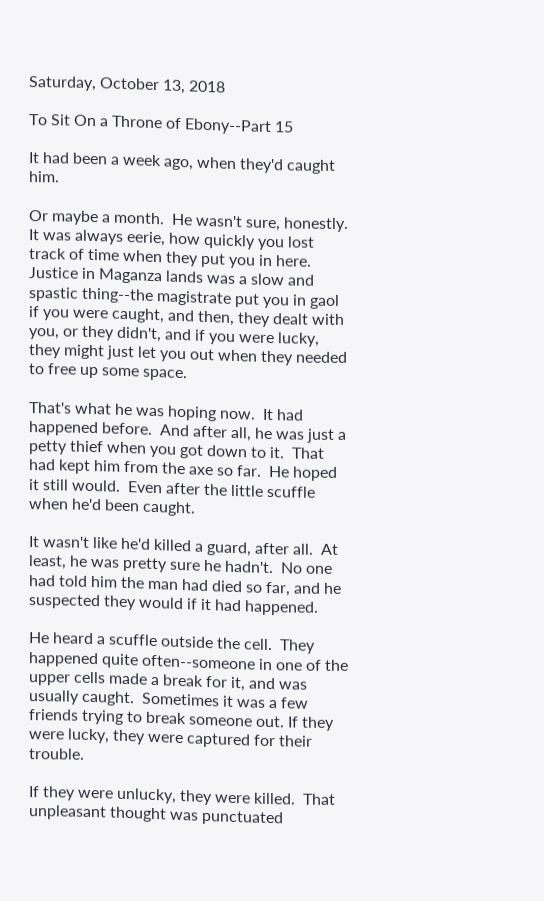Saturday, October 13, 2018

To Sit On a Throne of Ebony--Part 15

It had been a week ago, when they'd caught him.

Or maybe a month.  He wasn't sure, honestly.  It was always eerie, how quickly you lost track of time when they put you in here.  Justice in Maganza lands was a slow and spastic thing--the magistrate put you in gaol if you were caught, and then, they dealt with you, or they didn't, and if you were lucky, they might just let you out when they needed to free up some space.

That's what he was hoping now.  It had happened before.  And after all, he was just a petty thief when you got down to it.  That had kept him from the axe so far.  He hoped it still would.  Even after the little scuffle when he'd been caught.

It wasn't like he'd killed a guard, after all.  At least, he was pretty sure he hadn't.  No one had told him the man had died so far, and he suspected they would if it had happened.

He heard a scuffle outside the cell.  They happened quite often--someone in one of the upper cells made a break for it, and was usually caught.  Sometimes it was a few friends trying to break someone out. If they were lucky, they were captured for their trouble.

If they were unlucky, they were killed.  That unpleasant thought was punctuated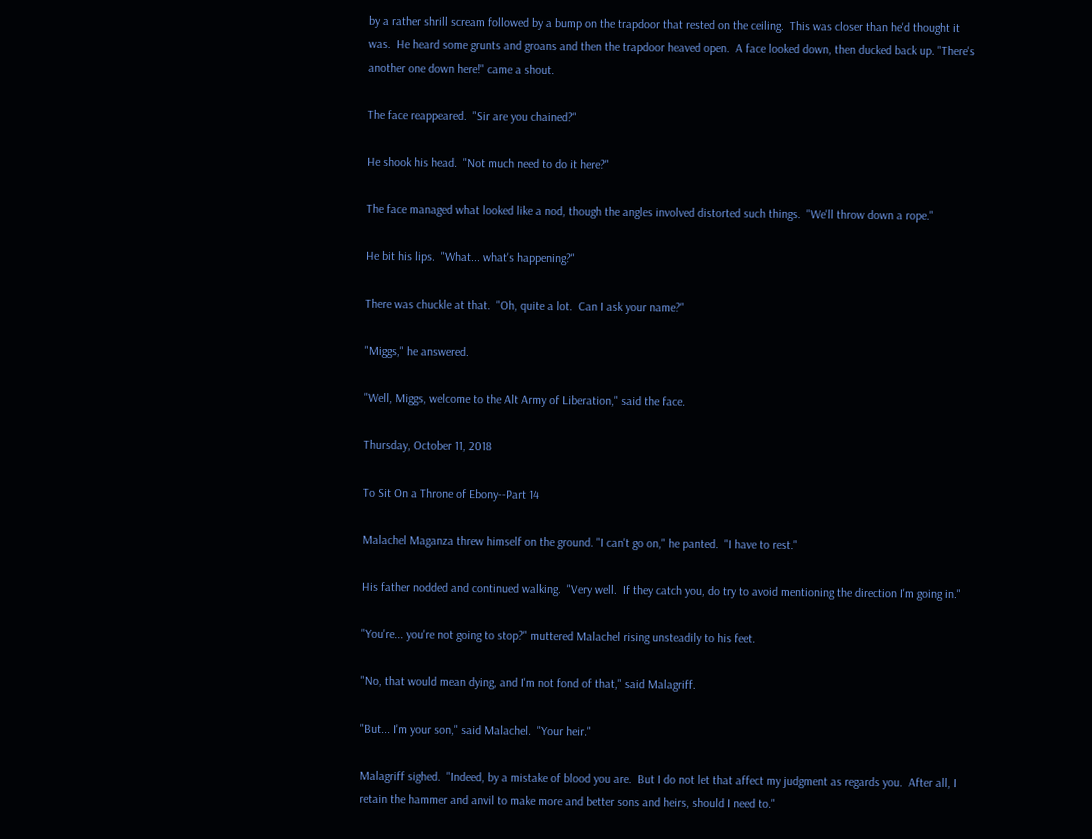by a rather shrill scream followed by a bump on the trapdoor that rested on the ceiling.  This was closer than he'd thought it was.  He heard some grunts and groans and then the trapdoor heaved open.  A face looked down, then ducked back up. "There's another one down here!" came a shout.

The face reappeared.  "Sir are you chained?"

He shook his head.  "Not much need to do it here?"

The face managed what looked like a nod, though the angles involved distorted such things.  "We'll throw down a rope."

He bit his lips.  "What... what's happening?"

There was chuckle at that.  "Oh, quite a lot.  Can I ask your name?"

"Miggs," he answered.

"Well, Miggs, welcome to the Alt Army of Liberation," said the face.

Thursday, October 11, 2018

To Sit On a Throne of Ebony--Part 14

Malachel Maganza threw himself on the ground. "I can't go on," he panted.  "I have to rest."

His father nodded and continued walking.  "Very well.  If they catch you, do try to avoid mentioning the direction I'm going in."

"You're... you're not going to stop?" muttered Malachel rising unsteadily to his feet.

"No, that would mean dying, and I'm not fond of that," said Malagriff.

"But... I'm your son," said Malachel.  "Your heir."

Malagriff sighed.  "Indeed, by a mistake of blood you are.  But I do not let that affect my judgment as regards you.  After all, I retain the hammer and anvil to make more and better sons and heirs, should I need to."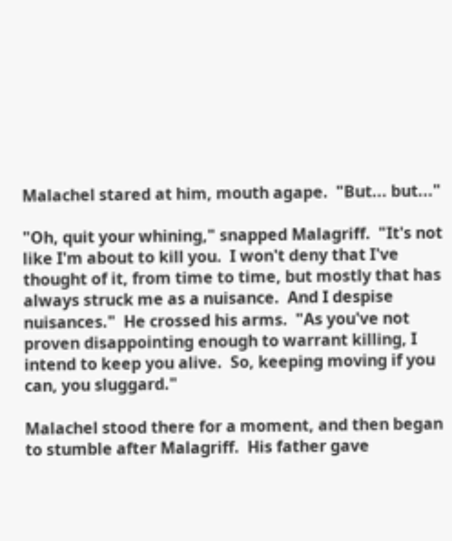Malachel stared at him, mouth agape.  "But... but..."

"Oh, quit your whining," snapped Malagriff.  "It's not like I'm about to kill you.  I won't deny that I've thought of it, from time to time, but mostly that has always struck me as a nuisance.  And I despise nuisances."  He crossed his arms.  "As you've not proven disappointing enough to warrant killing, I intend to keep you alive.  So, keeping moving if you can, you sluggard."

Malachel stood there for a moment, and then began to stumble after Malagriff.  His father gave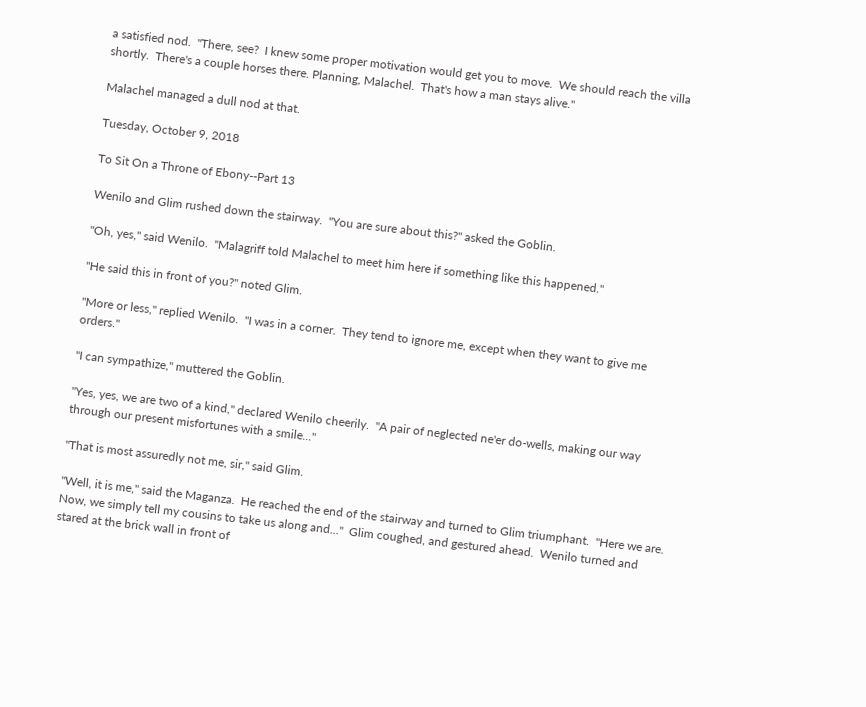a satisfied nod.  "There, see?  I knew some proper motivation would get you to move.  We should reach the villa shortly.  There's a couple horses there. Planning, Malachel.  That's how a man stays alive."

Malachel managed a dull nod at that.

Tuesday, October 9, 2018

To Sit On a Throne of Ebony--Part 13

Wenilo and Glim rushed down the stairway.  "You are sure about this?" asked the Goblin.

"Oh, yes," said Wenilo.  "Malagriff told Malachel to meet him here if something like this happened."

"He said this in front of you?" noted Glim.

"More or less," replied Wenilo.  "I was in a corner.  They tend to ignore me, except when they want to give me orders."

"I can sympathize," muttered the Goblin.

"Yes, yes, we are two of a kind," declared Wenilo cheerily.  "A pair of neglected ne'er do-wells, making our way through our present misfortunes with a smile..."

"That is most assuredly not me, sir," said Glim.

"Well, it is me," said the Maganza.  He reached the end of the stairway and turned to Glim triumphant.  "Here we are.  Now, we simply tell my cousins to take us along and..."  Glim coughed, and gestured ahead.  Wenilo turned and stared at the brick wall in front of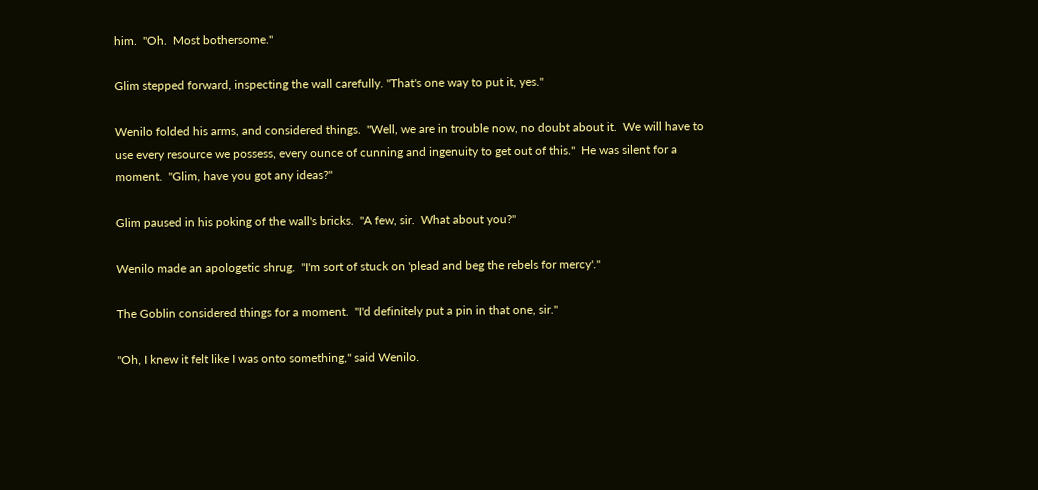him.  "Oh.  Most bothersome."

Glim stepped forward, inspecting the wall carefully. "That's one way to put it, yes."

Wenilo folded his arms, and considered things.  "Well, we are in trouble now, no doubt about it.  We will have to use every resource we possess, every ounce of cunning and ingenuity to get out of this."  He was silent for a moment.  "Glim, have you got any ideas?"

Glim paused in his poking of the wall's bricks.  "A few, sir.  What about you?"

Wenilo made an apologetic shrug.  "I'm sort of stuck on 'plead and beg the rebels for mercy'."

The Goblin considered things for a moment.  "I'd definitely put a pin in that one, sir."

"Oh, I knew it felt like I was onto something," said Wenilo.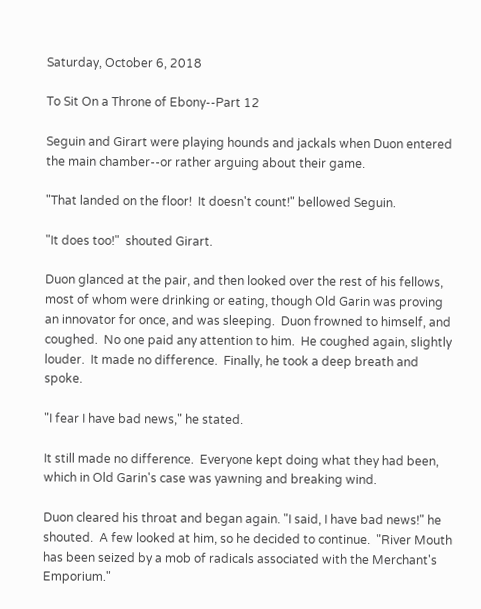Saturday, October 6, 2018

To Sit On a Throne of Ebony--Part 12

Seguin and Girart were playing hounds and jackals when Duon entered the main chamber--or rather arguing about their game.

"That landed on the floor!  It doesn't count!" bellowed Seguin.

"It does too!"  shouted Girart.

Duon glanced at the pair, and then looked over the rest of his fellows, most of whom were drinking or eating, though Old Garin was proving an innovator for once, and was sleeping.  Duon frowned to himself, and coughed.  No one paid any attention to him.  He coughed again, slightly louder.  It made no difference.  Finally, he took a deep breath and spoke.

"I fear I have bad news," he stated.

It still made no difference.  Everyone kept doing what they had been, which in Old Garin's case was yawning and breaking wind.

Duon cleared his throat and began again. "I said, I have bad news!" he shouted.  A few looked at him, so he decided to continue.  "River Mouth has been seized by a mob of radicals associated with the Merchant's Emporium."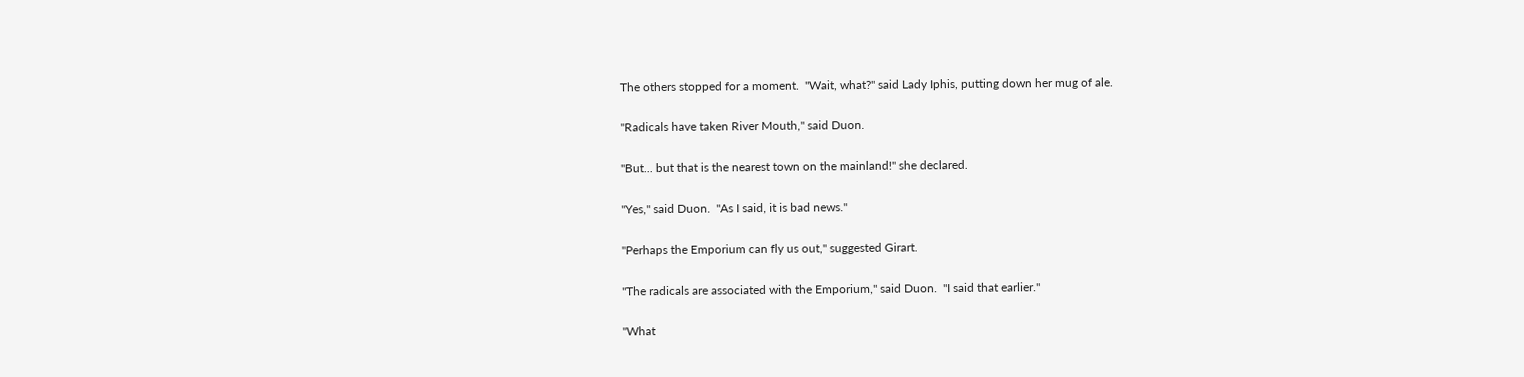The others stopped for a moment.  "Wait, what?" said Lady Iphis, putting down her mug of ale.

"Radicals have taken River Mouth," said Duon.

"But... but that is the nearest town on the mainland!" she declared.

"Yes," said Duon.  "As I said, it is bad news."

"Perhaps the Emporium can fly us out," suggested Girart.

"The radicals are associated with the Emporium," said Duon.  "I said that earlier."

"What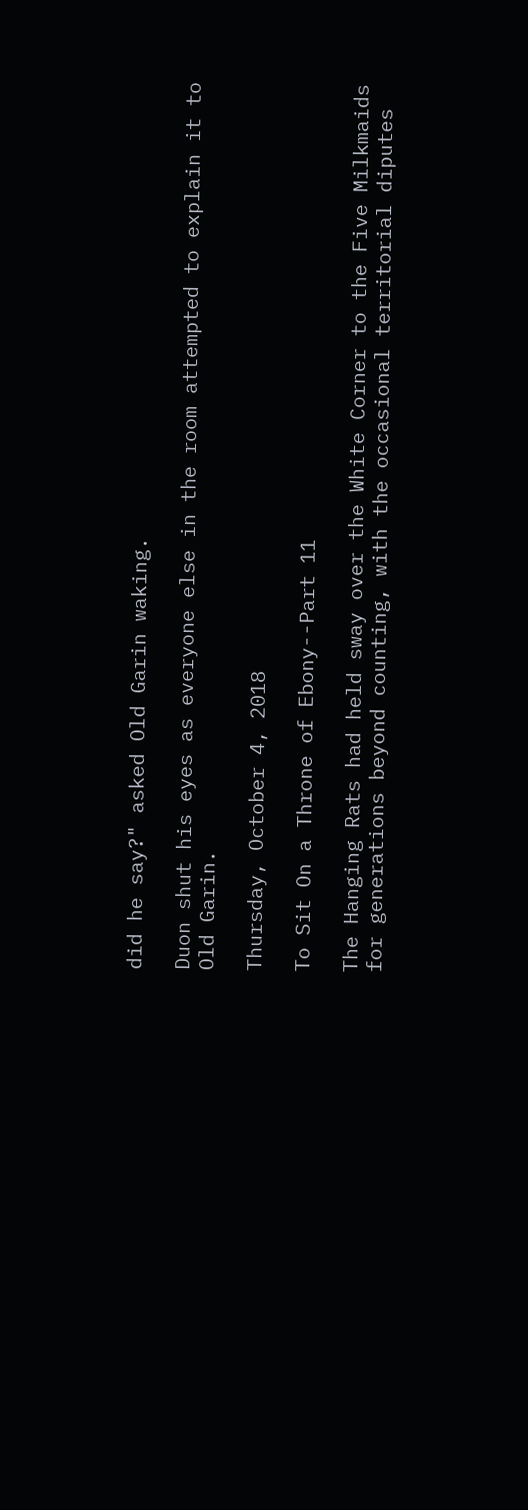did he say?" asked Old Garin waking.

Duon shut his eyes as everyone else in the room attempted to explain it to Old Garin.

Thursday, October 4, 2018

To Sit On a Throne of Ebony--Part 11

The Hanging Rats had held sway over the White Corner to the Five Milkmaids for generations beyond counting, with the occasional territorial diputes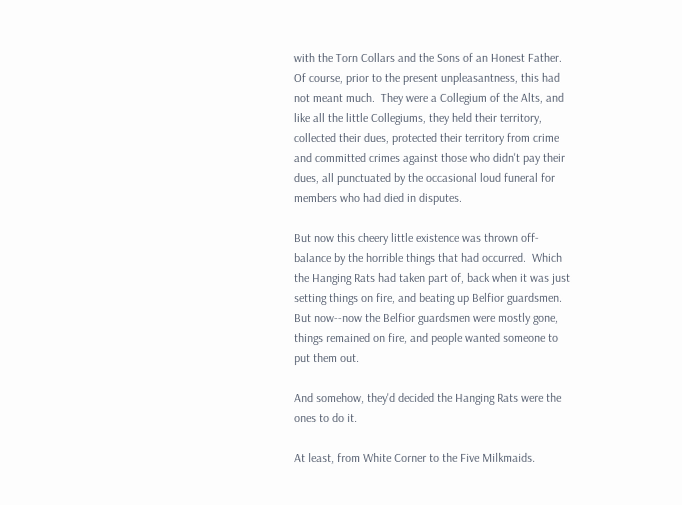with the Torn Collars and the Sons of an Honest Father.  Of course, prior to the present unpleasantness, this had not meant much.  They were a Collegium of the Alts, and like all the little Collegiums, they held their territory, collected their dues, protected their territory from crime and committed crimes against those who didn't pay their dues, all punctuated by the occasional loud funeral for members who had died in disputes.

But now this cheery little existence was thrown off-balance by the horrible things that had occurred.  Which the Hanging Rats had taken part of, back when it was just setting things on fire, and beating up Belfior guardsmen.  But now--now the Belfior guardsmen were mostly gone, things remained on fire, and people wanted someone to put them out.

And somehow, they'd decided the Hanging Rats were the ones to do it.

At least, from White Corner to the Five Milkmaids.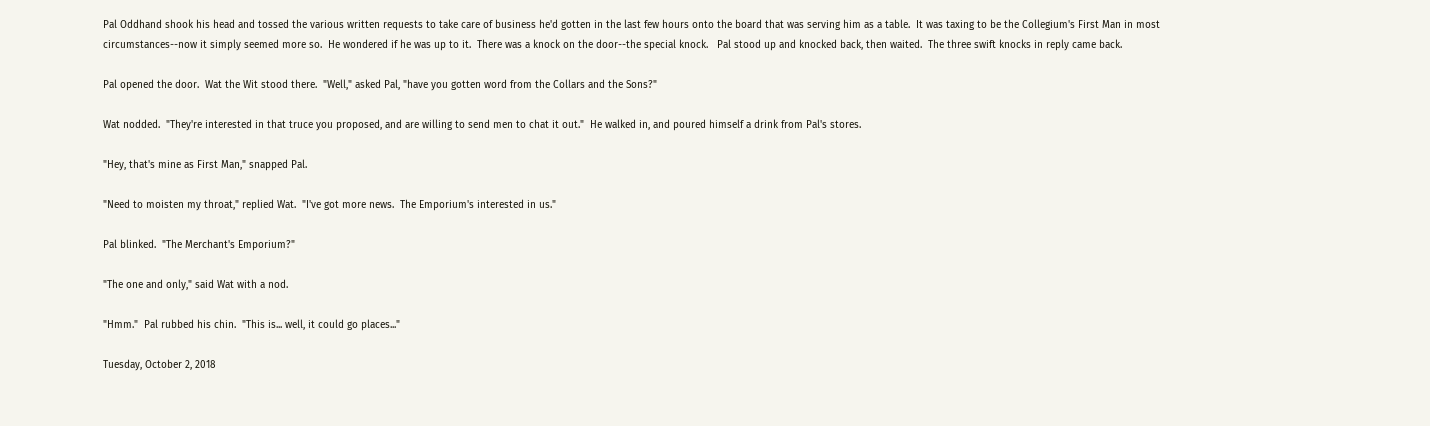Pal Oddhand shook his head and tossed the various written requests to take care of business he'd gotten in the last few hours onto the board that was serving him as a table.  It was taxing to be the Collegium's First Man in most circumstances--now it simply seemed more so.  He wondered if he was up to it.  There was a knock on the door--the special knock.   Pal stood up and knocked back, then waited.  The three swift knocks in reply came back.

Pal opened the door.  Wat the Wit stood there.  "Well," asked Pal, "have you gotten word from the Collars and the Sons?"

Wat nodded.  "They're interested in that truce you proposed, and are willing to send men to chat it out."  He walked in, and poured himself a drink from Pal's stores.

"Hey, that's mine as First Man," snapped Pal.

"Need to moisten my throat," replied Wat.  "I've got more news.  The Emporium's interested in us."

Pal blinked.  "The Merchant's Emporium?"

"The one and only," said Wat with a nod.

"Hmm."  Pal rubbed his chin.  "This is... well, it could go places..."

Tuesday, October 2, 2018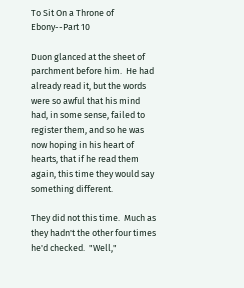To Sit On a Throne of Ebony--Part 10

Duon glanced at the sheet of parchment before him.  He had already read it, but the words were so awful that his mind had, in some sense, failed to register them, and so he was now hoping in his heart of hearts, that if he read them again, this time they would say something different.

They did not this time.  Much as they hadn't the other four times he'd checked.  "Well,"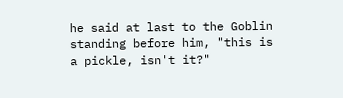he said at last to the Goblin standing before him, "this is a pickle, isn't it?"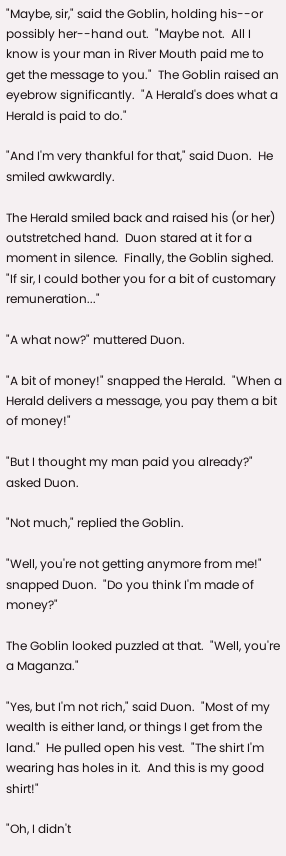"Maybe, sir," said the Goblin, holding his--or possibly her--hand out.  "Maybe not.  All I know is your man in River Mouth paid me to get the message to you."  The Goblin raised an eyebrow significantly.  "A Herald's does what a Herald is paid to do."

"And I'm very thankful for that," said Duon.  He smiled awkwardly.

The Herald smiled back and raised his (or her) outstretched hand.  Duon stared at it for a moment in silence.  Finally, the Goblin sighed.  "If sir, I could bother you for a bit of customary remuneration..."

"A what now?" muttered Duon.

"A bit of money!" snapped the Herald.  "When a Herald delivers a message, you pay them a bit of money!"

"But I thought my man paid you already?" asked Duon.

"Not much," replied the Goblin.

"Well, you're not getting anymore from me!" snapped Duon.  "Do you think I'm made of money?"

The Goblin looked puzzled at that.  "Well, you're a Maganza."

"Yes, but I'm not rich," said Duon.  "Most of my wealth is either land, or things I get from the land."  He pulled open his vest.  "The shirt I'm wearing has holes in it.  And this is my good shirt!"

"Oh, I didn't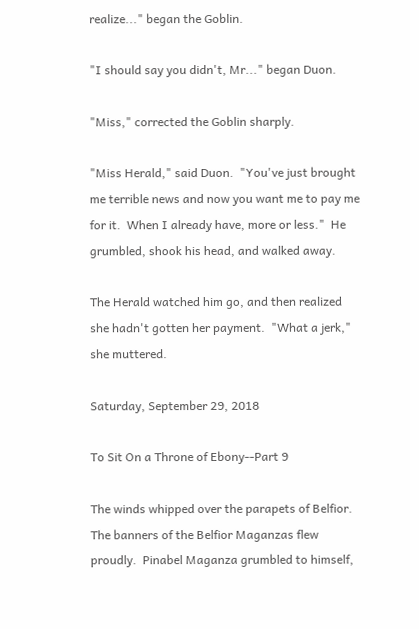realize..." began the Goblin.

"I should say you didn't, Mr..." began Duon.

"Miss," corrected the Goblin sharply.

"Miss Herald," said Duon.  "You've just brought me terrible news and now you want me to pay me for it.  When I already have, more or less."  He grumbled, shook his head, and walked away.

The Herald watched him go, and then realized she hadn't gotten her payment.  "What a jerk," she muttered.

Saturday, September 29, 2018

To Sit On a Throne of Ebony--Part 9

The winds whipped over the parapets of Belfior.  The banners of the Belfior Maganzas flew proudly.  Pinabel Maganza grumbled to himself,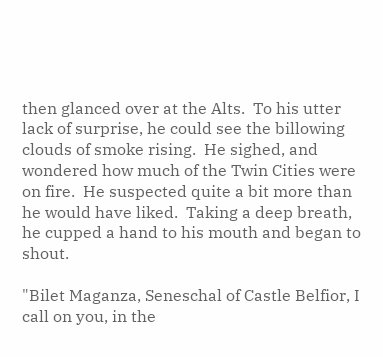then glanced over at the Alts.  To his utter lack of surprise, he could see the billowing clouds of smoke rising.  He sighed, and wondered how much of the Twin Cities were on fire.  He suspected quite a bit more than he would have liked.  Taking a deep breath, he cupped a hand to his mouth and began to shout.

"Bilet Maganza, Seneschal of Castle Belfior, I call on you, in the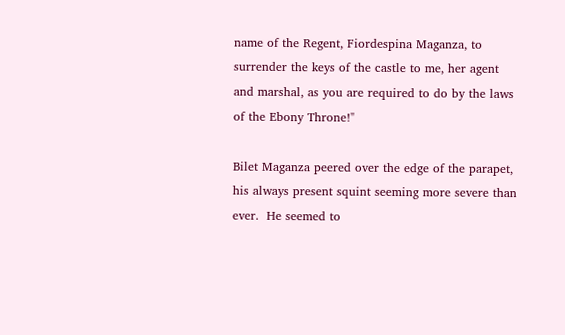name of the Regent, Fiordespina Maganza, to surrender the keys of the castle to me, her agent and marshal, as you are required to do by the laws of the Ebony Throne!"

Bilet Maganza peered over the edge of the parapet, his always present squint seeming more severe than ever.  He seemed to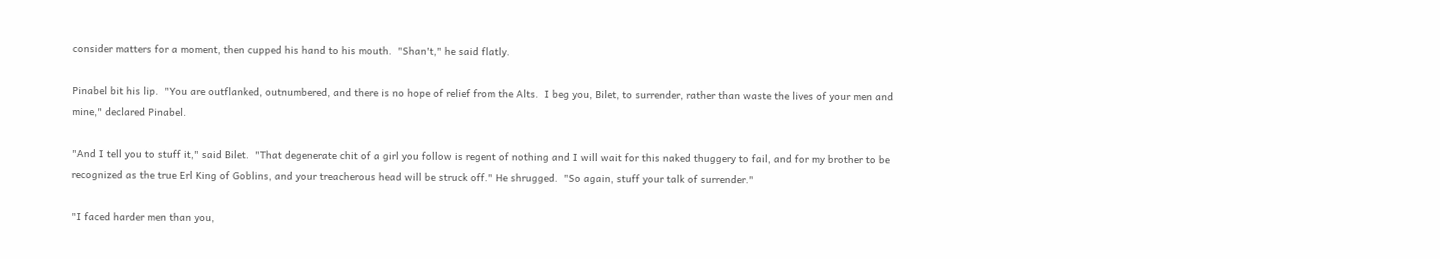consider matters for a moment, then cupped his hand to his mouth.  "Shan't," he said flatly.

Pinabel bit his lip.  "You are outflanked, outnumbered, and there is no hope of relief from the Alts.  I beg you, Bilet, to surrender, rather than waste the lives of your men and mine," declared Pinabel.

"And I tell you to stuff it," said Bilet.  "That degenerate chit of a girl you follow is regent of nothing and I will wait for this naked thuggery to fail, and for my brother to be recognized as the true Erl King of Goblins, and your treacherous head will be struck off." He shrugged.  "So again, stuff your talk of surrender."

"I faced harder men than you,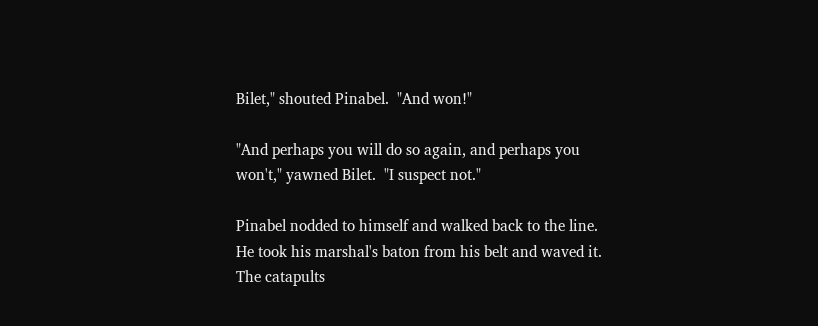Bilet," shouted Pinabel.  "And won!"

"And perhaps you will do so again, and perhaps you won't," yawned Bilet.  "I suspect not."

Pinabel nodded to himself and walked back to the line.  He took his marshal's baton from his belt and waved it.  The catapults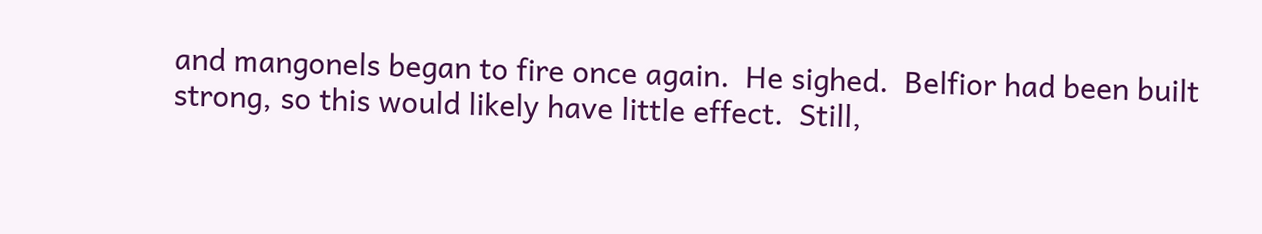and mangonels began to fire once again.  He sighed.  Belfior had been built strong, so this would likely have little effect.  Still,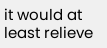it would at least relieve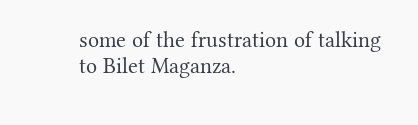some of the frustration of talking to Bilet Maganza.